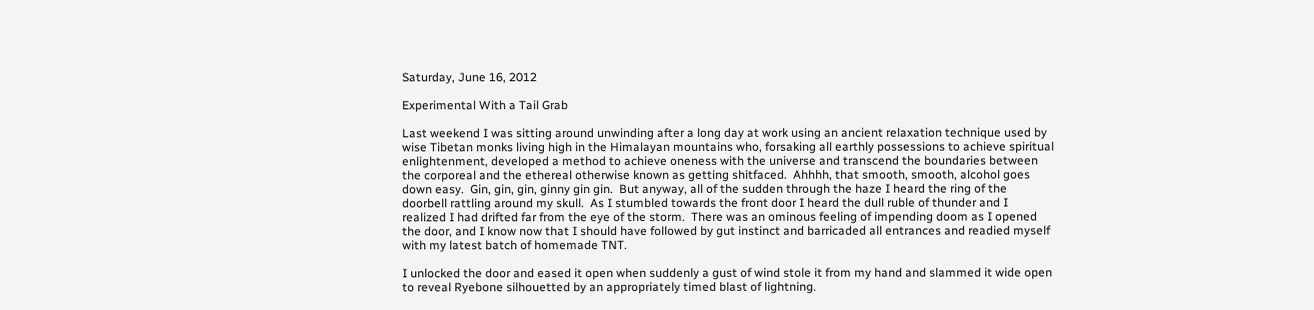Saturday, June 16, 2012

Experimental With a Tail Grab

Last weekend I was sitting around unwinding after a long day at work using an ancient relaxation technique used by wise Tibetan monks living high in the Himalayan mountains who, forsaking all earthly possessions to achieve spiritual enlightenment, developed a method to achieve oneness with the universe and transcend the boundaries between the corporeal and the ethereal otherwise known as getting shitfaced.  Ahhhh, that smooth, smooth, alcohol goes down easy.  Gin, gin, gin, ginny gin gin.  But anyway, all of the sudden through the haze I heard the ring of the doorbell rattling around my skull.  As I stumbled towards the front door I heard the dull ruble of thunder and I realized I had drifted far from the eye of the storm.  There was an ominous feeling of impending doom as I opened the door, and I know now that I should have followed by gut instinct and barricaded all entrances and readied myself with my latest batch of homemade TNT.

I unlocked the door and eased it open when suddenly a gust of wind stole it from my hand and slammed it wide open to reveal Ryebone silhouetted by an appropriately timed blast of lightning.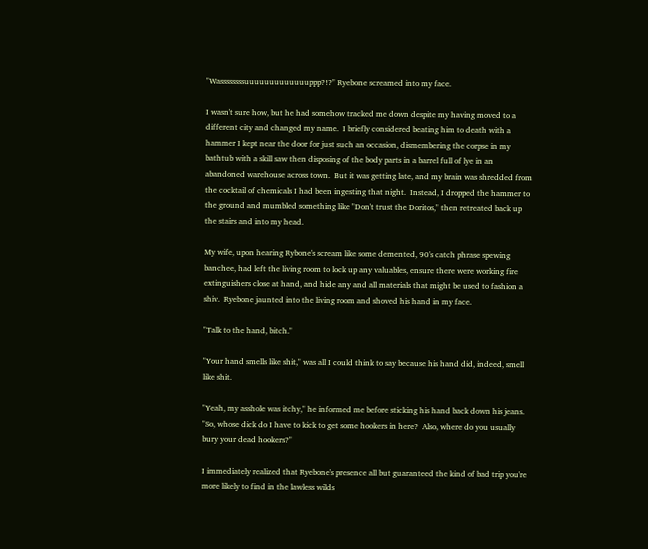"Wassssssssuuuuuuuuuuuuuppp?!?" Ryebone screamed into my face.

I wasn't sure how, but he had somehow tracked me down despite my having moved to a different city and changed my name.  I briefly considered beating him to death with a hammer I kept near the door for just such an occasion, dismembering the corpse in my bathtub with a skill saw then disposing of the body parts in a barrel full of lye in an abandoned warehouse across town.  But it was getting late, and my brain was shredded from the cocktail of chemicals I had been ingesting that night.  Instead, I dropped the hammer to the ground and mumbled something like "Don't trust the Doritos," then retreated back up the stairs and into my head.

My wife, upon hearing Rybone's scream like some demented, 90's catch phrase spewing banchee, had left the living room to lock up any valuables, ensure there were working fire extinguishers close at hand, and hide any and all materials that might be used to fashion a shiv.  Ryebone jaunted into the living room and shoved his hand in my face.

"Talk to the hand, bitch."

"Your hand smells like shit," was all I could think to say because his hand did, indeed, smell like shit.

"Yeah, my asshole was itchy," he informed me before sticking his hand back down his jeans.  "So, whose dick do I have to kick to get some hookers in here?  Also, where do you usually bury your dead hookers?"

I immediately realized that Ryebone's presence all but guaranteed the kind of bad trip you're more likely to find in the lawless wilds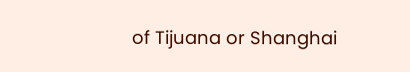of Tijuana or Shanghai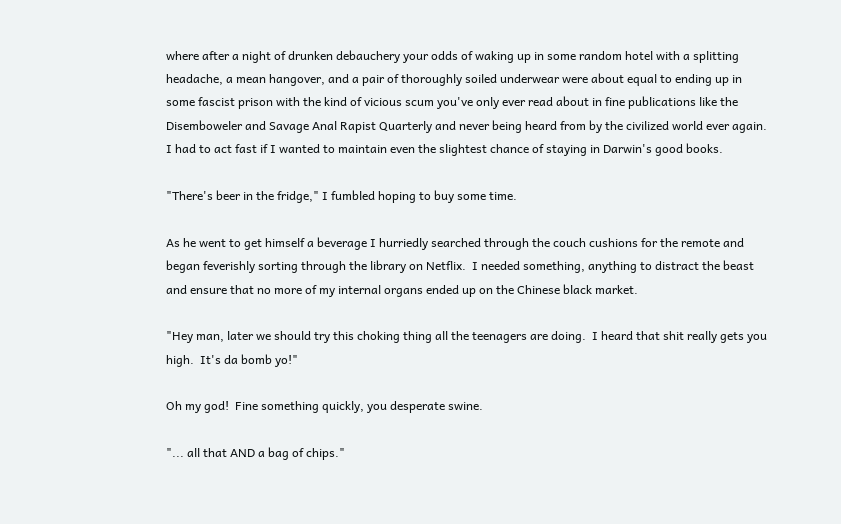where after a night of drunken debauchery your odds of waking up in some random hotel with a splitting headache, a mean hangover, and a pair of thoroughly soiled underwear were about equal to ending up in some fascist prison with the kind of vicious scum you've only ever read about in fine publications like the Disemboweler and Savage Anal Rapist Quarterly and never being heard from by the civilized world ever again.  I had to act fast if I wanted to maintain even the slightest chance of staying in Darwin's good books.

"There's beer in the fridge," I fumbled hoping to buy some time.

As he went to get himself a beverage I hurriedly searched through the couch cushions for the remote and began feverishly sorting through the library on Netflix.  I needed something, anything to distract the beast and ensure that no more of my internal organs ended up on the Chinese black market.

"Hey man, later we should try this choking thing all the teenagers are doing.  I heard that shit really gets you high.  It's da bomb yo!"

Oh my god!  Fine something quickly, you desperate swine.

"... all that AND a bag of chips."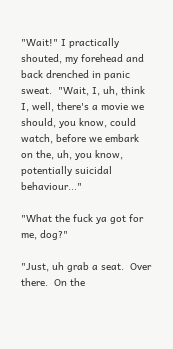"Wait!" I practically shouted, my forehead and back drenched in panic sweat.  "Wait, I, uh, think I, well, there's a movie we should, you know, could watch, before we embark on the, uh, you know, potentially suicidal behaviour..."

"What the fuck ya got for me, dog?"

"Just, uh grab a seat.  Over there.  On the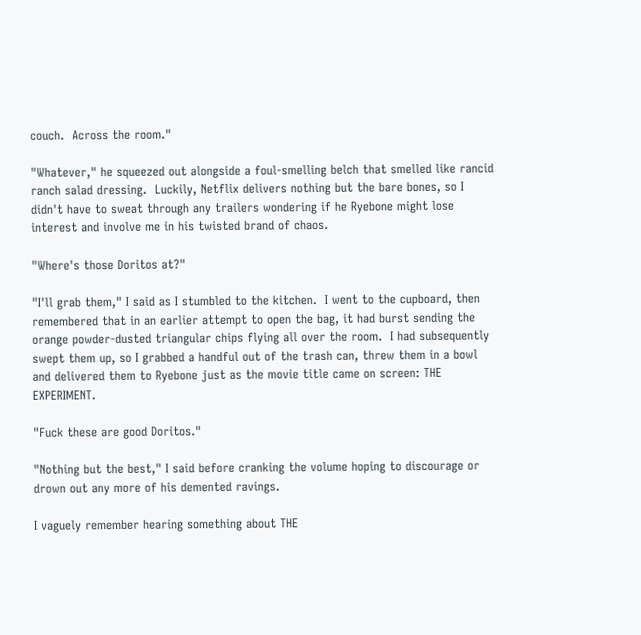couch.  Across the room."

"Whatever," he squeezed out alongside a foul-smelling belch that smelled like rancid ranch salad dressing.  Luckily, Netflix delivers nothing but the bare bones, so I didn't have to sweat through any trailers wondering if he Ryebone might lose interest and involve me in his twisted brand of chaos.

"Where's those Doritos at?"

"I'll grab them," I said as I stumbled to the kitchen.  I went to the cupboard, then remembered that in an earlier attempt to open the bag, it had burst sending the orange powder-dusted triangular chips flying all over the room.  I had subsequently swept them up, so I grabbed a handful out of the trash can, threw them in a bowl and delivered them to Ryebone just as the movie title came on screen: THE EXPERIMENT.

"Fuck these are good Doritos."

"Nothing but the best," I said before cranking the volume hoping to discourage or drown out any more of his demented ravings.

I vaguely remember hearing something about THE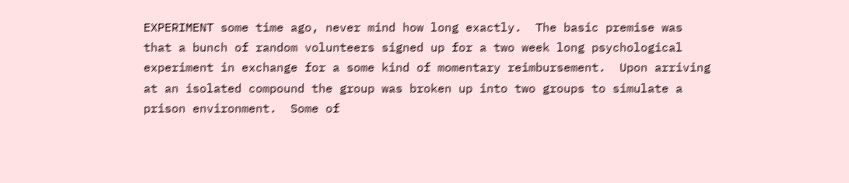EXPERIMENT some time ago, never mind how long exactly.  The basic premise was that a bunch of random volunteers signed up for a two week long psychological experiment in exchange for a some kind of momentary reimbursement.  Upon arriving at an isolated compound the group was broken up into two groups to simulate a prison environment.  Some of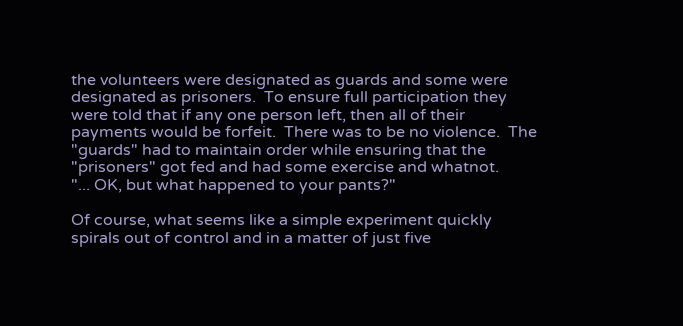the volunteers were designated as guards and some were designated as prisoners.  To ensure full participation they were told that if any one person left, then all of their payments would be forfeit.  There was to be no violence.  The "guards" had to maintain order while ensuring that the "prisoners" got fed and had some exercise and whatnot.
"... OK, but what happened to your pants?"

Of course, what seems like a simple experiment quickly spirals out of control and in a matter of just five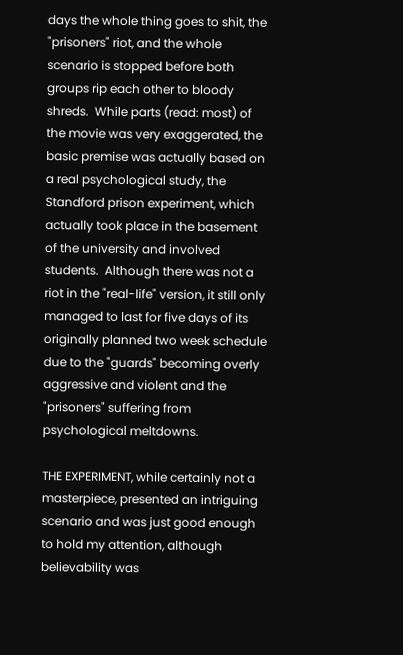days the whole thing goes to shit, the "prisoners" riot, and the whole scenario is stopped before both groups rip each other to bloody shreds.  While parts (read: most) of the movie was very exaggerated, the basic premise was actually based on a real psychological study, the Standford prison experiment, which actually took place in the basement of the university and involved students.  Although there was not a riot in the "real-life" version, it still only managed to last for five days of its originally planned two week schedule due to the "guards" becoming overly aggressive and violent and the "prisoners" suffering from psychological meltdowns.

THE EXPERIMENT, while certainly not a masterpiece, presented an intriguing scenario and was just good enough to hold my attention, although believability was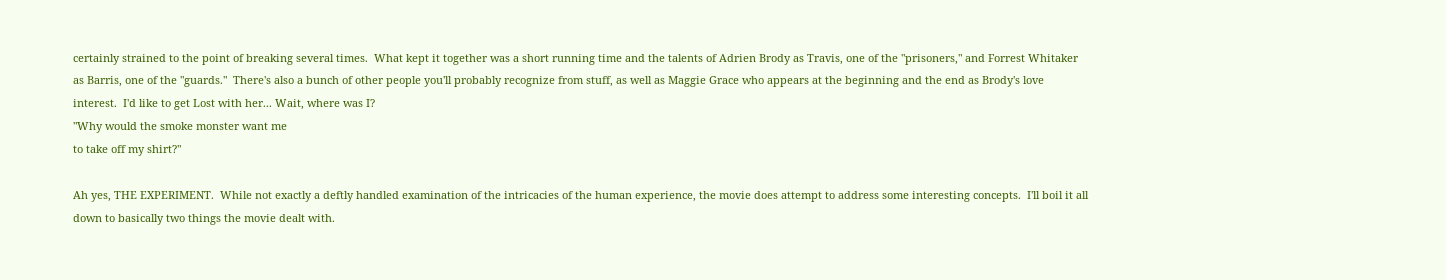certainly strained to the point of breaking several times.  What kept it together was a short running time and the talents of Adrien Brody as Travis, one of the "prisoners," and Forrest Whitaker as Barris, one of the "guards."  There's also a bunch of other people you'll probably recognize from stuff, as well as Maggie Grace who appears at the beginning and the end as Brody's love interest.  I'd like to get Lost with her... Wait, where was I?
"Why would the smoke monster want me
to take off my shirt?"

Ah yes, THE EXPERIMENT.  While not exactly a deftly handled examination of the intricacies of the human experience, the movie does attempt to address some interesting concepts.  I'll boil it all down to basically two things the movie dealt with.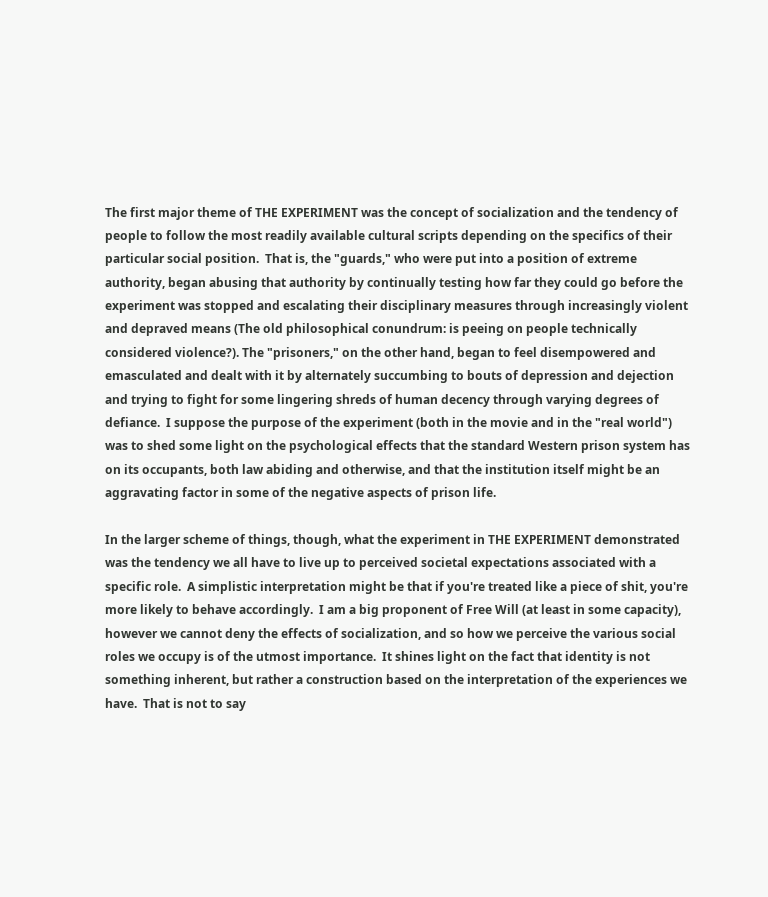The first major theme of THE EXPERIMENT was the concept of socialization and the tendency of people to follow the most readily available cultural scripts depending on the specifics of their particular social position.  That is, the "guards," who were put into a position of extreme authority, began abusing that authority by continually testing how far they could go before the experiment was stopped and escalating their disciplinary measures through increasingly violent and depraved means (The old philosophical conundrum: is peeing on people technically considered violence?). The "prisoners," on the other hand, began to feel disempowered and emasculated and dealt with it by alternately succumbing to bouts of depression and dejection and trying to fight for some lingering shreds of human decency through varying degrees of defiance.  I suppose the purpose of the experiment (both in the movie and in the "real world") was to shed some light on the psychological effects that the standard Western prison system has on its occupants, both law abiding and otherwise, and that the institution itself might be an aggravating factor in some of the negative aspects of prison life.

In the larger scheme of things, though, what the experiment in THE EXPERIMENT demonstrated was the tendency we all have to live up to perceived societal expectations associated with a specific role.  A simplistic interpretation might be that if you're treated like a piece of shit, you're more likely to behave accordingly.  I am a big proponent of Free Will (at least in some capacity), however we cannot deny the effects of socialization, and so how we perceive the various social roles we occupy is of the utmost importance.  It shines light on the fact that identity is not something inherent, but rather a construction based on the interpretation of the experiences we have.  That is not to say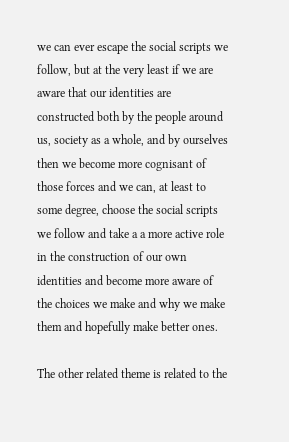we can ever escape the social scripts we follow, but at the very least if we are aware that our identities are constructed both by the people around us, society as a whole, and by ourselves then we become more cognisant of those forces and we can, at least to some degree, choose the social scripts we follow and take a a more active role in the construction of our own identities and become more aware of the choices we make and why we make them and hopefully make better ones.

The other related theme is related to the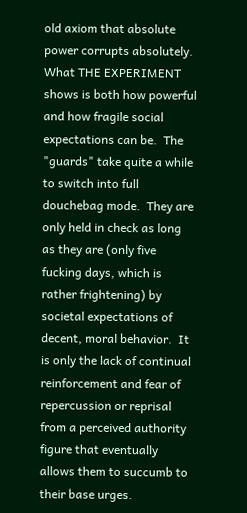old axiom that absolute power corrupts absolutely.  What THE EXPERIMENT shows is both how powerful and how fragile social expectations can be.  The "guards" take quite a while to switch into full douchebag mode.  They are only held in check as long as they are (only five fucking days, which is rather frightening) by societal expectations of decent, moral behavior.  It is only the lack of continual reinforcement and fear of repercussion or reprisal from a perceived authority figure that eventually allows them to succumb to their base urges.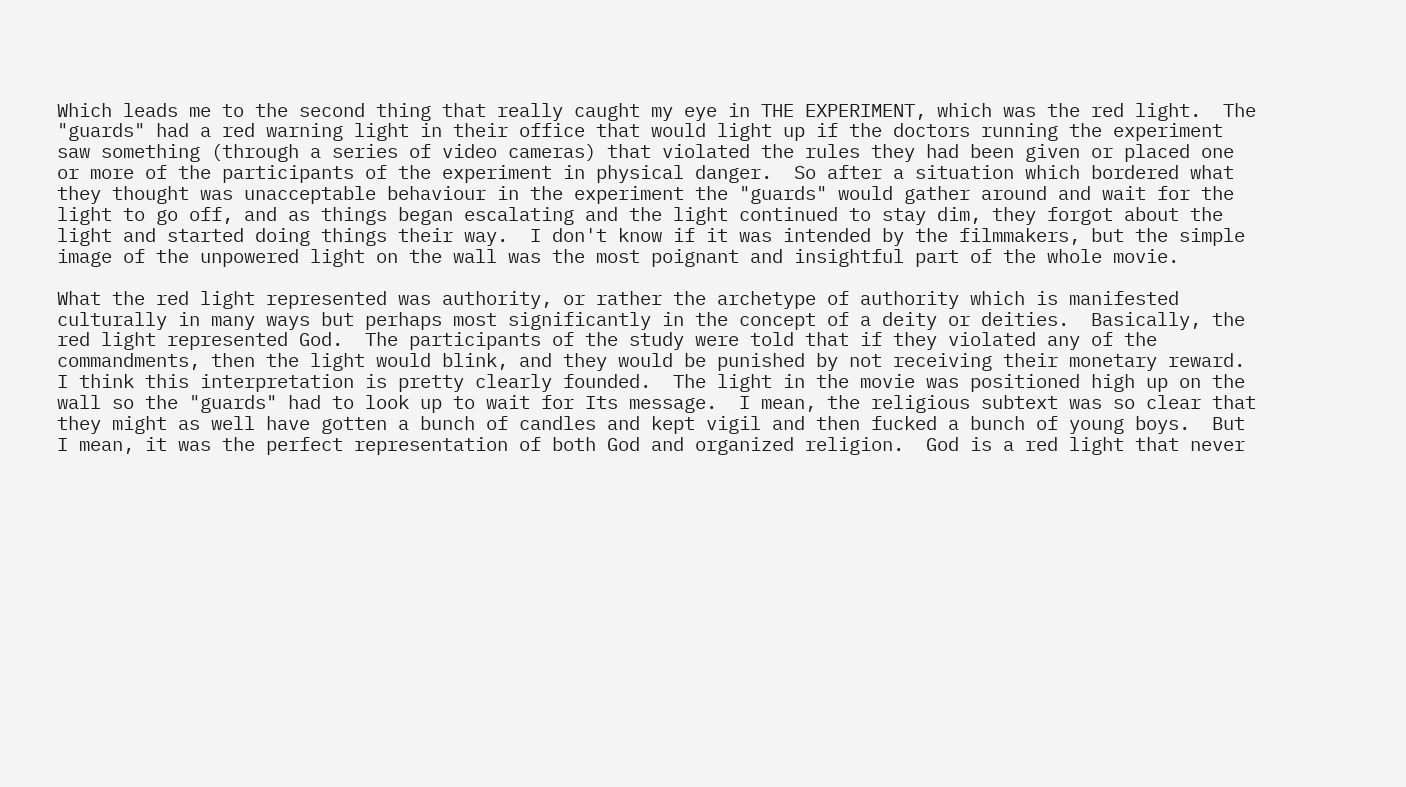Which leads me to the second thing that really caught my eye in THE EXPERIMENT, which was the red light.  The "guards" had a red warning light in their office that would light up if the doctors running the experiment saw something (through a series of video cameras) that violated the rules they had been given or placed one or more of the participants of the experiment in physical danger.  So after a situation which bordered what they thought was unacceptable behaviour in the experiment the "guards" would gather around and wait for the light to go off, and as things began escalating and the light continued to stay dim, they forgot about the light and started doing things their way.  I don't know if it was intended by the filmmakers, but the simple image of the unpowered light on the wall was the most poignant and insightful part of the whole movie.

What the red light represented was authority, or rather the archetype of authority which is manifested culturally in many ways but perhaps most significantly in the concept of a deity or deities.  Basically, the red light represented God.  The participants of the study were told that if they violated any of the commandments, then the light would blink, and they would be punished by not receiving their monetary reward.  I think this interpretation is pretty clearly founded.  The light in the movie was positioned high up on the wall so the "guards" had to look up to wait for Its message.  I mean, the religious subtext was so clear that they might as well have gotten a bunch of candles and kept vigil and then fucked a bunch of young boys.  But I mean, it was the perfect representation of both God and organized religion.  God is a red light that never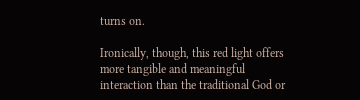turns on.

Ironically, though, this red light offers more tangible and meaningful interaction than the traditional God or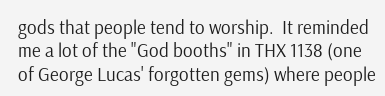gods that people tend to worship.  It reminded me a lot of the "God booths" in THX 1138 (one of George Lucas' forgotten gems) where people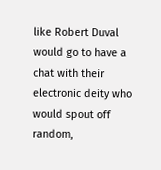like Robert Duval would go to have a chat with their electronic deity who would spout off random,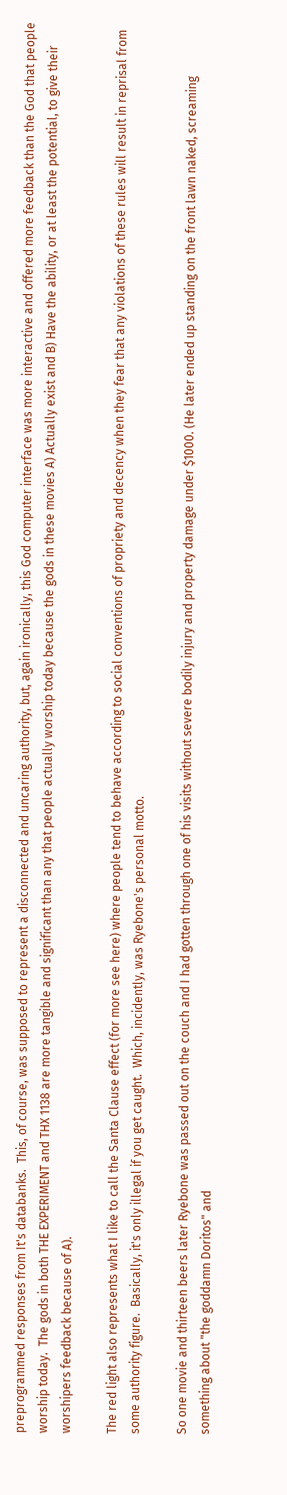preprogrammed responses from It's databanks.  This, of course, was supposed to represent a disconnected and uncaring authority, but, again ironically, this God computer interface was more interactive and offered more feedback than the God that people worship today.  The gods in both THE EXPERIMENT and THX 1138 are more tangible and significant than any that people actually worship today because the gods in these movies A) Actually exist and B) Have the ability, or at least the potential, to give their worshipers feedback because of A).

The red light also represents what I like to call the Santa Clause effect (for more see here) where people tend to behave according to social conventions of propriety and decency when they fear that any violations of these rules will result in reprisal from some authority figure.  Basically, it's only illegal if you get caught.  Which, incidently, was Ryebone's personal motto.

So one movie and thirteen beers later Ryebone was passed out on the couch and I had gotten through one of his visits without severe bodily injury and property damage under $1000. (He later ended up standing on the front lawn naked, screaming something about "the goddamn Doritos" and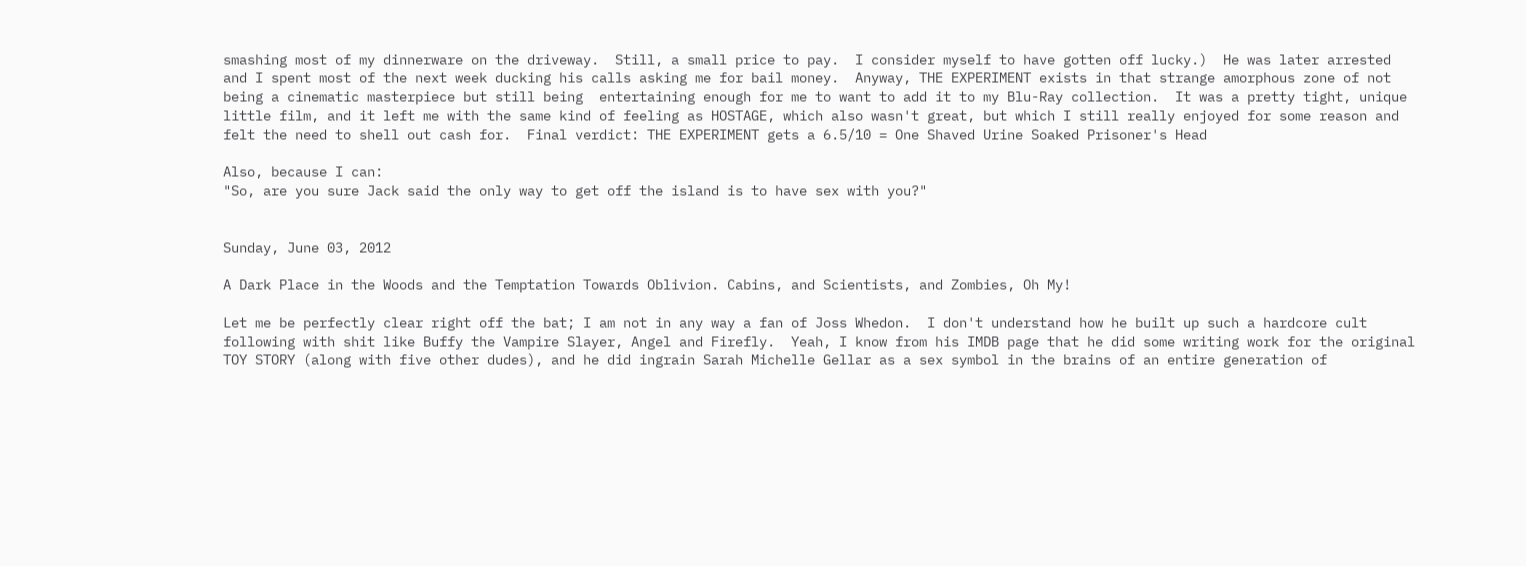smashing most of my dinnerware on the driveway.  Still, a small price to pay.  I consider myself to have gotten off lucky.)  He was later arrested and I spent most of the next week ducking his calls asking me for bail money.  Anyway, THE EXPERIMENT exists in that strange amorphous zone of not being a cinematic masterpiece but still being  entertaining enough for me to want to add it to my Blu-Ray collection.  It was a pretty tight, unique little film, and it left me with the same kind of feeling as HOSTAGE, which also wasn't great, but which I still really enjoyed for some reason and felt the need to shell out cash for.  Final verdict: THE EXPERIMENT gets a 6.5/10 = One Shaved Urine Soaked Prisoner's Head

Also, because I can:
"So, are you sure Jack said the only way to get off the island is to have sex with you?"


Sunday, June 03, 2012

A Dark Place in the Woods and the Temptation Towards Oblivion. Cabins, and Scientists, and Zombies, Oh My!

Let me be perfectly clear right off the bat; I am not in any way a fan of Joss Whedon.  I don't understand how he built up such a hardcore cult following with shit like Buffy the Vampire Slayer, Angel and Firefly.  Yeah, I know from his IMDB page that he did some writing work for the original TOY STORY (along with five other dudes), and he did ingrain Sarah Michelle Gellar as a sex symbol in the brains of an entire generation of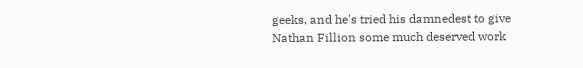geeks, and he's tried his damnedest to give Nathan Fillion some much deserved work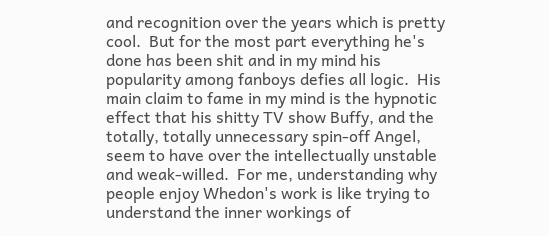and recognition over the years which is pretty cool.  But for the most part everything he's done has been shit and in my mind his popularity among fanboys defies all logic.  His main claim to fame in my mind is the hypnotic effect that his shitty TV show Buffy, and the totally, totally unnecessary spin-off Angel, seem to have over the intellectually unstable and weak-willed.  For me, understanding why people enjoy Whedon's work is like trying to understand the inner workings of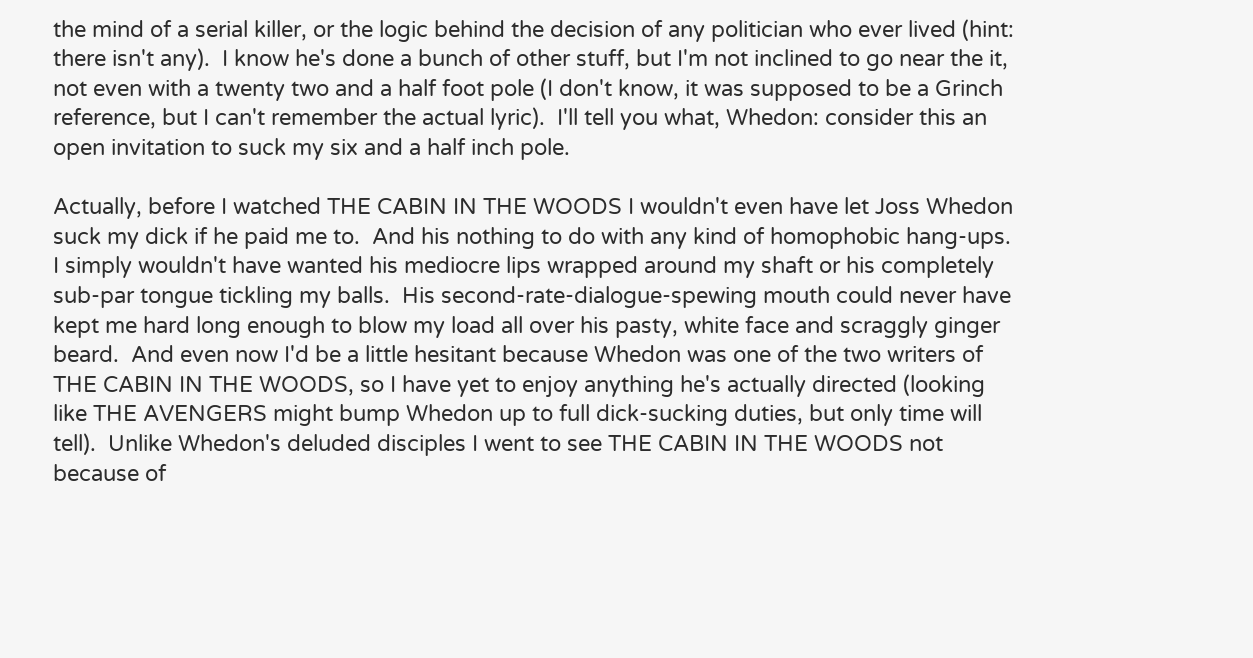the mind of a serial killer, or the logic behind the decision of any politician who ever lived (hint: there isn't any).  I know he's done a bunch of other stuff, but I'm not inclined to go near the it, not even with a twenty two and a half foot pole (I don't know, it was supposed to be a Grinch reference, but I can't remember the actual lyric).  I'll tell you what, Whedon: consider this an open invitation to suck my six and a half inch pole.

Actually, before I watched THE CABIN IN THE WOODS I wouldn't even have let Joss Whedon suck my dick if he paid me to.  And his nothing to do with any kind of homophobic hang-ups.  I simply wouldn't have wanted his mediocre lips wrapped around my shaft or his completely sub-par tongue tickling my balls.  His second-rate-dialogue-spewing mouth could never have kept me hard long enough to blow my load all over his pasty, white face and scraggly ginger beard.  And even now I'd be a little hesitant because Whedon was one of the two writers of THE CABIN IN THE WOODS, so I have yet to enjoy anything he's actually directed (looking like THE AVENGERS might bump Whedon up to full dick-sucking duties, but only time will tell).  Unlike Whedon's deluded disciples I went to see THE CABIN IN THE WOODS not because of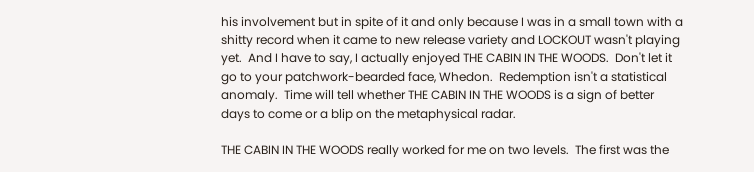his involvement but in spite of it and only because I was in a small town with a shitty record when it came to new release variety and LOCKOUT wasn't playing yet.  And I have to say, I actually enjoyed THE CABIN IN THE WOODS.  Don't let it go to your patchwork-bearded face, Whedon.  Redemption isn't a statistical anomaly.  Time will tell whether THE CABIN IN THE WOODS is a sign of better days to come or a blip on the metaphysical radar.

THE CABIN IN THE WOODS really worked for me on two levels.  The first was the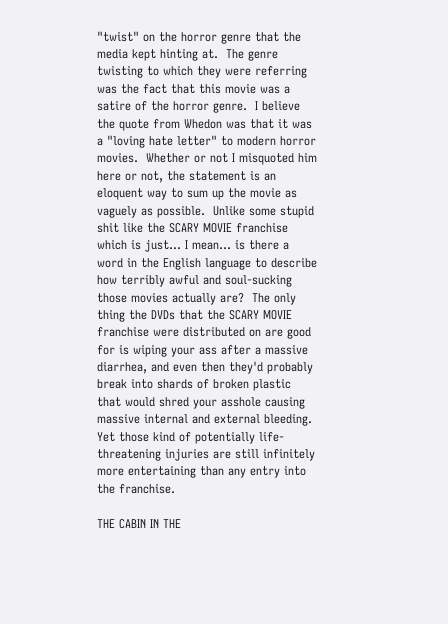"twist" on the horror genre that the media kept hinting at.  The genre twisting to which they were referring was the fact that this movie was a satire of the horror genre.  I believe the quote from Whedon was that it was a "loving hate letter" to modern horror movies.  Whether or not I misquoted him here or not, the statement is an eloquent way to sum up the movie as vaguely as possible.  Unlike some stupid shit like the SCARY MOVIE franchise which is just... I mean... is there a word in the English language to describe how terribly awful and soul-sucking those movies actually are?  The only thing the DVDs that the SCARY MOVIE franchise were distributed on are good for is wiping your ass after a massive diarrhea, and even then they'd probably break into shards of broken plastic that would shred your asshole causing massive internal and external bleeding.  Yet those kind of potentially life-threatening injuries are still infinitely more entertaining than any entry into the franchise.

THE CABIN IN THE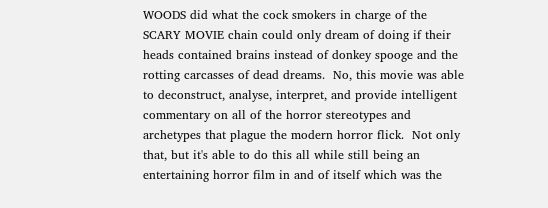WOODS did what the cock smokers in charge of the SCARY MOVIE chain could only dream of doing if their heads contained brains instead of donkey spooge and the rotting carcasses of dead dreams.  No, this movie was able to deconstruct, analyse, interpret, and provide intelligent commentary on all of the horror stereotypes and archetypes that plague the modern horror flick.  Not only that, but it's able to do this all while still being an entertaining horror film in and of itself which was the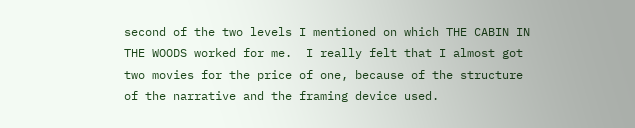second of the two levels I mentioned on which THE CABIN IN THE WOODS worked for me.  I really felt that I almost got two movies for the price of one, because of the structure of the narrative and the framing device used.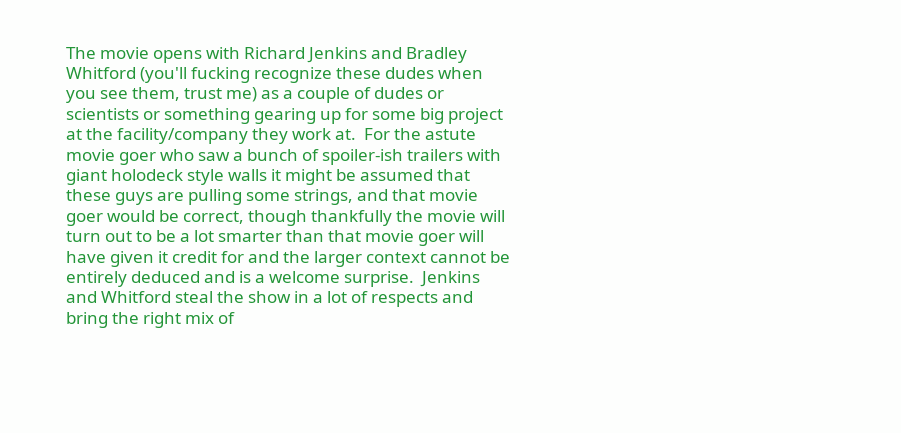The movie opens with Richard Jenkins and Bradley Whitford (you'll fucking recognize these dudes when you see them, trust me) as a couple of dudes or scientists or something gearing up for some big project at the facility/company they work at.  For the astute movie goer who saw a bunch of spoiler-ish trailers with giant holodeck style walls it might be assumed that these guys are pulling some strings, and that movie goer would be correct, though thankfully the movie will turn out to be a lot smarter than that movie goer will have given it credit for and the larger context cannot be entirely deduced and is a welcome surprise.  Jenkins and Whitford steal the show in a lot of respects and bring the right mix of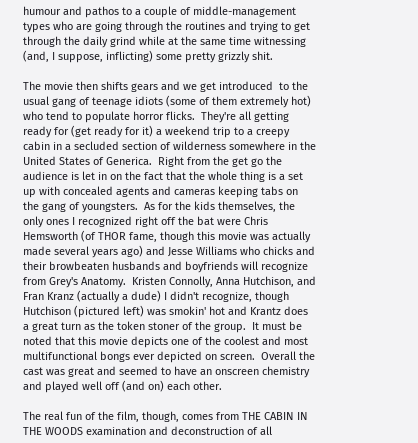humour and pathos to a couple of middle-management types who are going through the routines and trying to get through the daily grind while at the same time witnessing (and, I suppose, inflicting) some pretty grizzly shit.

The movie then shifts gears and we get introduced  to the usual gang of teenage idiots (some of them extremely hot) who tend to populate horror flicks.  They're all getting ready for (get ready for it) a weekend trip to a creepy cabin in a secluded section of wilderness somewhere in the United States of Generica.  Right from the get go the audience is let in on the fact that the whole thing is a set up with concealed agents and cameras keeping tabs on the gang of youngsters.  As for the kids themselves, the only ones I recognized right off the bat were Chris Hemsworth (of THOR fame, though this movie was actually made several years ago) and Jesse Williams who chicks and their browbeaten husbands and boyfriends will recognize from Grey's Anatomy.  Kristen Connolly, Anna Hutchison, and Fran Kranz (actually a dude) I didn't recognize, though Hutchison (pictured left) was smokin' hot and Krantz does a great turn as the token stoner of the group.  It must be noted that this movie depicts one of the coolest and most multifunctional bongs ever depicted on screen.  Overall the cast was great and seemed to have an onscreen chemistry and played well off (and on) each other.

The real fun of the film, though, comes from THE CABIN IN THE WOODS examination and deconstruction of all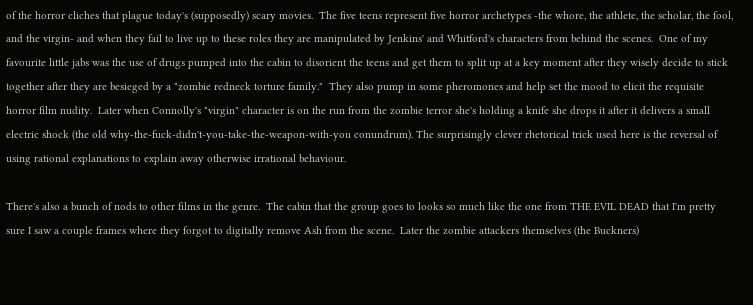of the horror cliches that plague today's (supposedly) scary movies.  The five teens represent five horror archetypes -the whore, the athlete, the scholar, the fool, and the virgin- and when they fail to live up to these roles they are manipulated by Jenkins' and Whitford's characters from behind the scenes.  One of my favourite little jabs was the use of drugs pumped into the cabin to disorient the teens and get them to split up at a key moment after they wisely decide to stick together after they are besieged by a "zombie redneck torture family."  They also pump in some pheromones and help set the mood to elicit the requisite horror film nudity.  Later when Connolly's "virgin" character is on the run from the zombie terror she's holding a knife she drops it after it delivers a small electric shock (the old why-the-fuck-didn't-you-take-the-weapon-with-you conundrum). The surprisingly clever rhetorical trick used here is the reversal of using rational explanations to explain away otherwise irrational behaviour.

There's also a bunch of nods to other films in the genre.  The cabin that the group goes to looks so much like the one from THE EVIL DEAD that I'm pretty sure I saw a couple frames where they forgot to digitally remove Ash from the scene.  Later the zombie attackers themselves (the Buckners)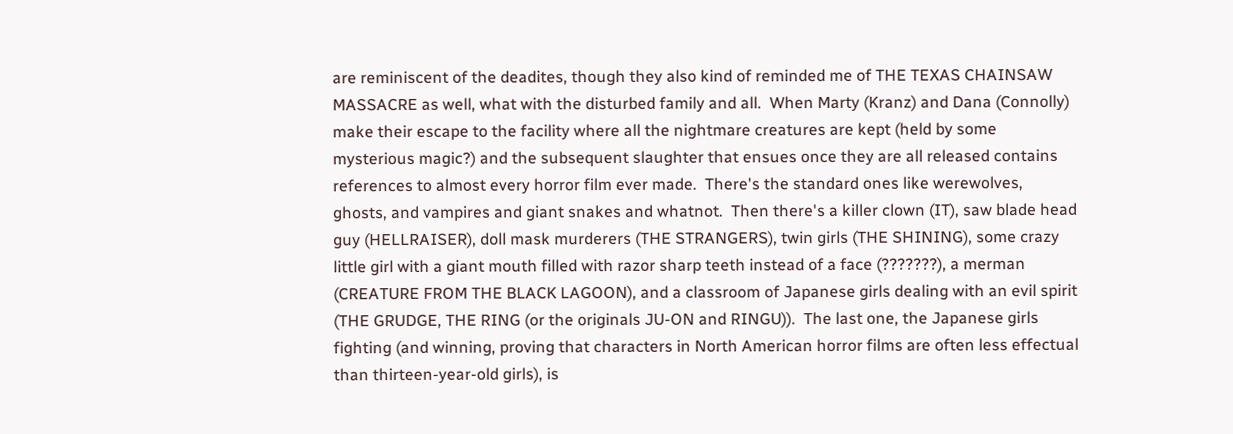are reminiscent of the deadites, though they also kind of reminded me of THE TEXAS CHAINSAW MASSACRE as well, what with the disturbed family and all.  When Marty (Kranz) and Dana (Connolly) make their escape to the facility where all the nightmare creatures are kept (held by some mysterious magic?) and the subsequent slaughter that ensues once they are all released contains references to almost every horror film ever made.  There's the standard ones like werewolves, ghosts, and vampires and giant snakes and whatnot.  Then there's a killer clown (IT), saw blade head guy (HELLRAISER), doll mask murderers (THE STRANGERS), twin girls (THE SHINING), some crazy little girl with a giant mouth filled with razor sharp teeth instead of a face (???????), a merman (CREATURE FROM THE BLACK LAGOON), and a classroom of Japanese girls dealing with an evil spirit (THE GRUDGE, THE RING (or the originals JU-ON and RINGU)).  The last one, the Japanese girls fighting (and winning, proving that characters in North American horror films are often less effectual than thirteen-year-old girls), is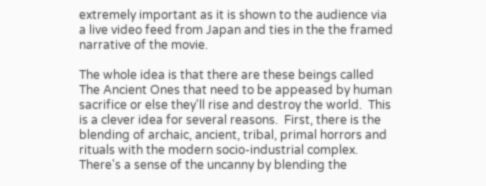extremely important as it is shown to the audience via a live video feed from Japan and ties in the the framed narrative of the movie.

The whole idea is that there are these beings called The Ancient Ones that need to be appeased by human sacrifice or else they'll rise and destroy the world.  This is a clever idea for several reasons.  First, there is the blending of archaic, ancient, tribal, primal horrors and rituals with the modern socio-industrial complex.  There's a sense of the uncanny by blending the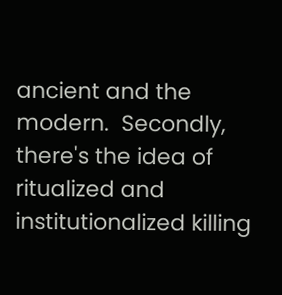ancient and the modern.  Secondly, there's the idea of ritualized and institutionalized killing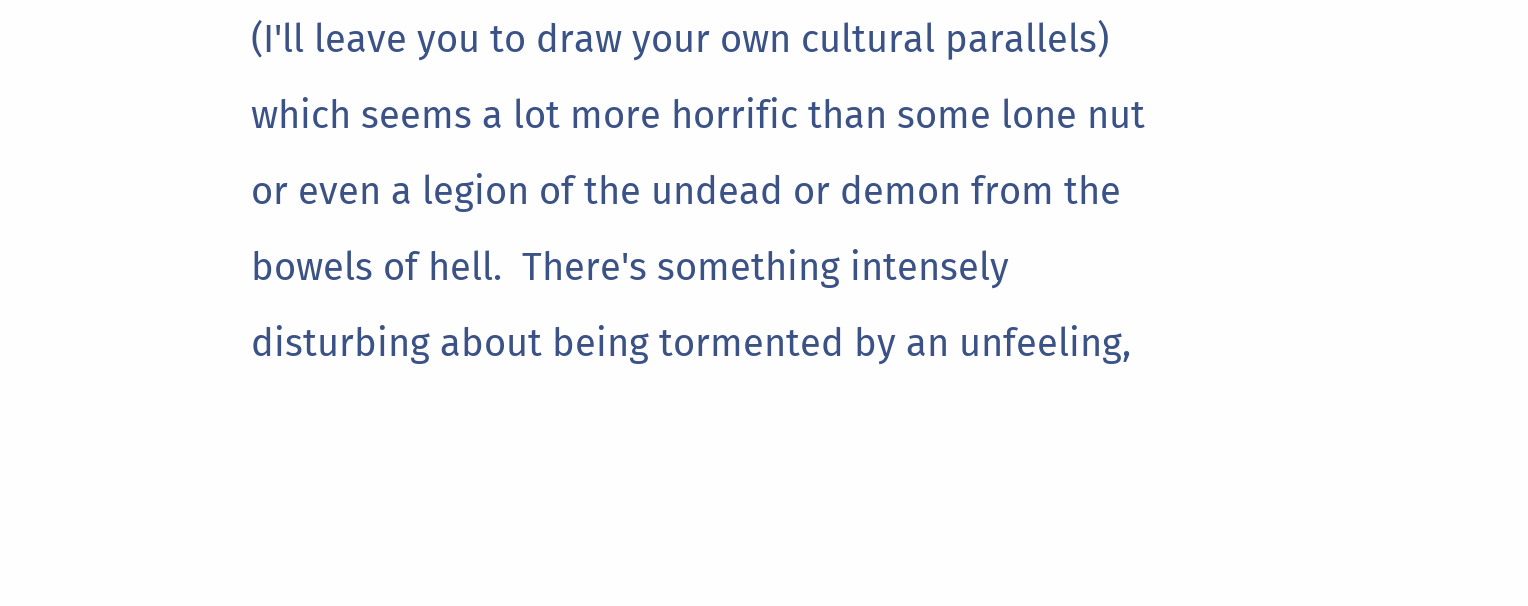(I'll leave you to draw your own cultural parallels) which seems a lot more horrific than some lone nut or even a legion of the undead or demon from the bowels of hell.  There's something intensely disturbing about being tormented by an unfeeling,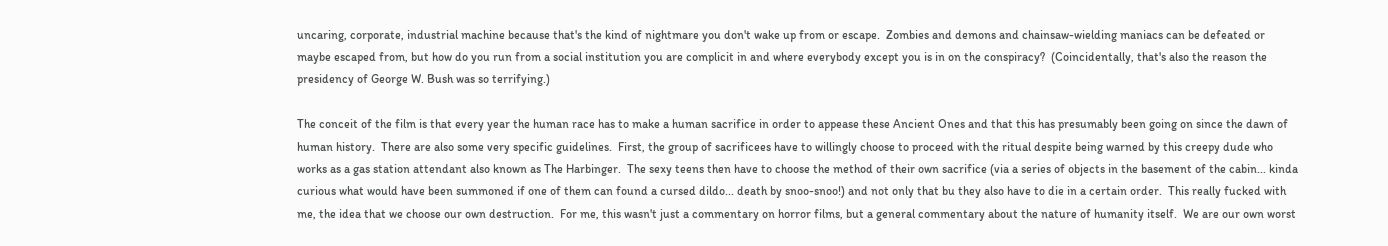uncaring, corporate, industrial machine because that's the kind of nightmare you don't wake up from or escape.  Zombies and demons and chainsaw-wielding maniacs can be defeated or maybe escaped from, but how do you run from a social institution you are complicit in and where everybody except you is in on the conspiracy?  (Coincidentally, that's also the reason the presidency of George W. Bush was so terrifying.)

The conceit of the film is that every year the human race has to make a human sacrifice in order to appease these Ancient Ones and that this has presumably been going on since the dawn of human history.  There are also some very specific guidelines.  First, the group of sacrificees have to willingly choose to proceed with the ritual despite being warned by this creepy dude who works as a gas station attendant also known as The Harbinger.  The sexy teens then have to choose the method of their own sacrifice (via a series of objects in the basement of the cabin... kinda curious what would have been summoned if one of them can found a cursed dildo... death by snoo-snoo!) and not only that bu they also have to die in a certain order.  This really fucked with me, the idea that we choose our own destruction.  For me, this wasn't just a commentary on horror films, but a general commentary about the nature of humanity itself.  We are our own worst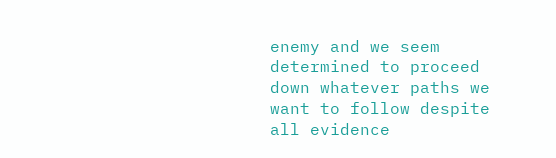enemy and we seem determined to proceed down whatever paths we want to follow despite all evidence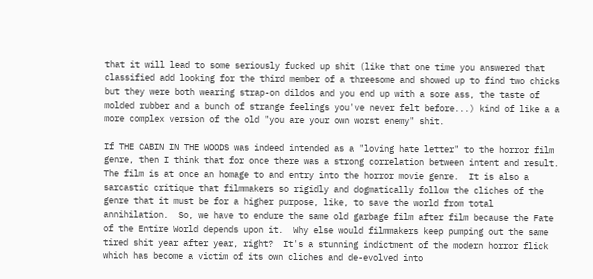that it will lead to some seriously fucked up shit (like that one time you answered that classified add looking for the third member of a threesome and showed up to find two chicks but they were both wearing strap-on dildos and you end up with a sore ass, the taste of molded rubber and a bunch of strange feelings you've never felt before...) kind of like a a more complex version of the old "you are your own worst enemy" shit.

If THE CABIN IN THE WOODS was indeed intended as a "loving hate letter" to the horror film genre, then I think that for once there was a strong correlation between intent and result.  The film is at once an homage to and entry into the horror movie genre.  It is also a sarcastic critique that filmmakers so rigidly and dogmatically follow the cliches of the genre that it must be for a higher purpose, like, to save the world from total annihilation.  So, we have to endure the same old garbage film after film because the Fate of the Entire World depends upon it.  Why else would filmmakers keep pumping out the same tired shit year after year, right?  It's a stunning indictment of the modern horror flick which has become a victim of its own cliches and de-evolved into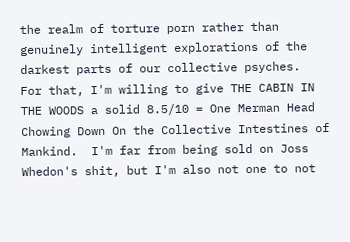the realm of torture porn rather than genuinely intelligent explorations of the darkest parts of our collective psyches.  For that, I'm willing to give THE CABIN IN THE WOODS a solid 8.5/10 = One Merman Head Chowing Down On the Collective Intestines of Mankind.  I'm far from being sold on Joss Whedon's shit, but I'm also not one to not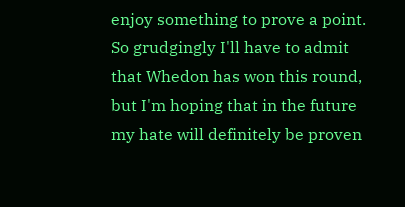enjoy something to prove a point.  So grudgingly I'll have to admit that Whedon has won this round, but I'm hoping that in the future my hate will definitely be proven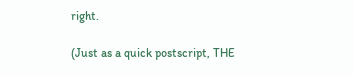right.

(Just as a quick postscript, THE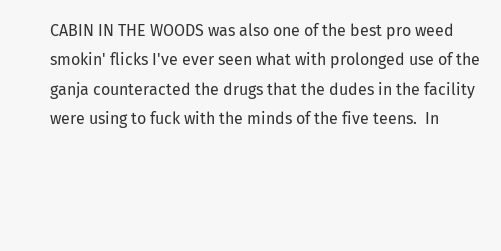CABIN IN THE WOODS was also one of the best pro weed smokin' flicks I've ever seen what with prolonged use of the ganja counteracted the drugs that the dudes in the facility were using to fuck with the minds of the five teens.  In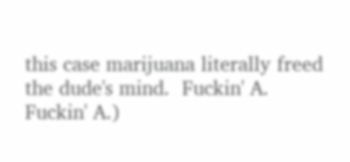this case marijuana literally freed the dude's mind.  Fuckin' A.  Fuckin' A.)